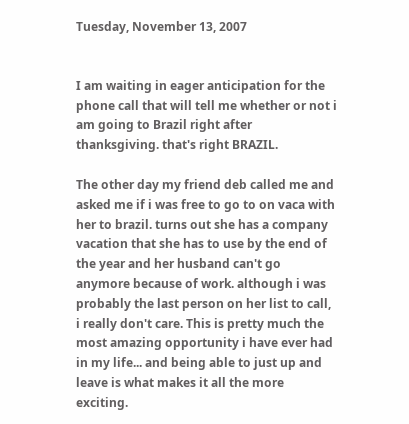Tuesday, November 13, 2007


I am waiting in eager anticipation for the phone call that will tell me whether or not i am going to Brazil right after thanksgiving. that's right BRAZIL.

The other day my friend deb called me and asked me if i was free to go to on vaca with her to brazil. turns out she has a company vacation that she has to use by the end of the year and her husband can't go anymore because of work. although i was probably the last person on her list to call, i really don't care. This is pretty much the most amazing opportunity i have ever had in my life... and being able to just up and leave is what makes it all the more exciting.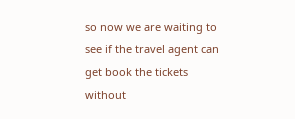so now we are waiting to see if the travel agent can get book the tickets without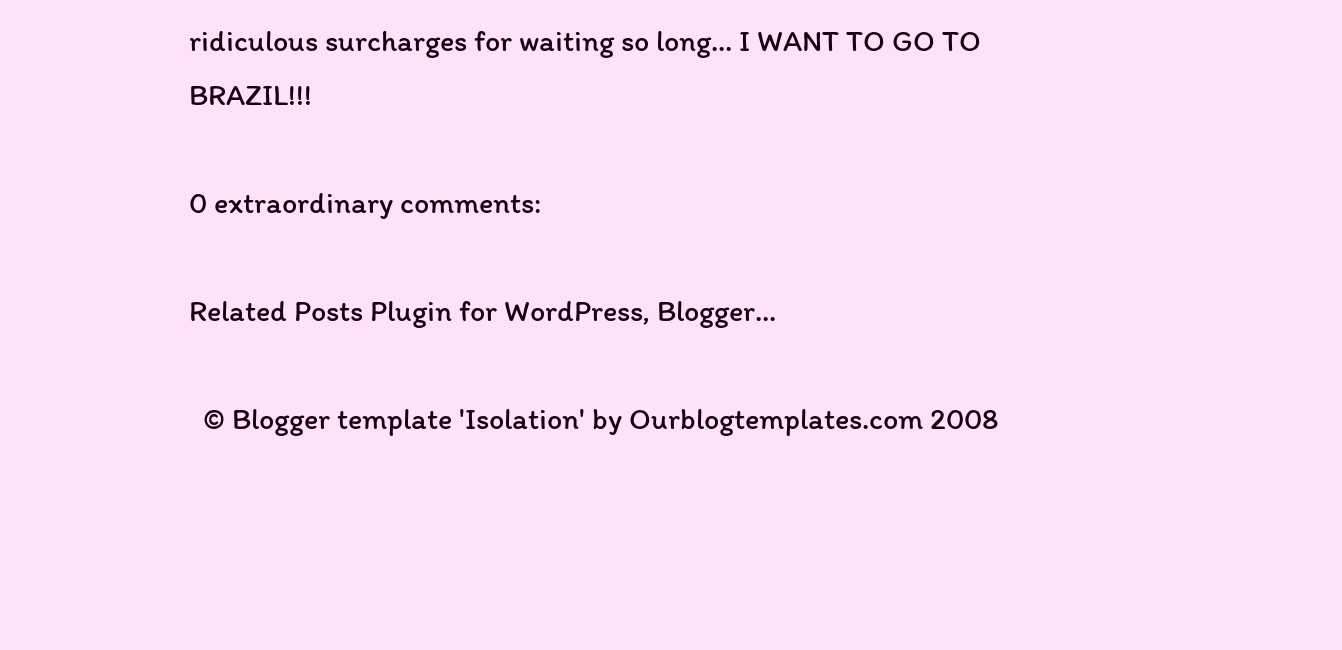ridiculous surcharges for waiting so long... I WANT TO GO TO BRAZIL!!!

0 extraordinary comments:

Related Posts Plugin for WordPress, Blogger...

  © Blogger template 'Isolation' by Ourblogtemplates.com 2008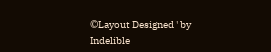©Layout Designed ' by Indelible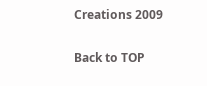Creations 2009

Back to TOP